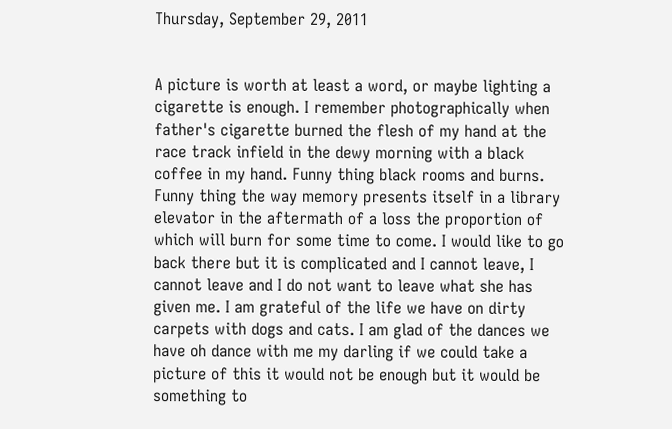Thursday, September 29, 2011


A picture is worth at least a word, or maybe lighting a cigarette is enough. I remember photographically when father's cigarette burned the flesh of my hand at the race track infield in the dewy morning with a black coffee in my hand. Funny thing black rooms and burns. Funny thing the way memory presents itself in a library elevator in the aftermath of a loss the proportion of which will burn for some time to come. I would like to go back there but it is complicated and I cannot leave, I cannot leave and I do not want to leave what she has given me. I am grateful of the life we have on dirty carpets with dogs and cats. I am glad of the dances we have oh dance with me my darling if we could take a picture of this it would not be enough but it would be something to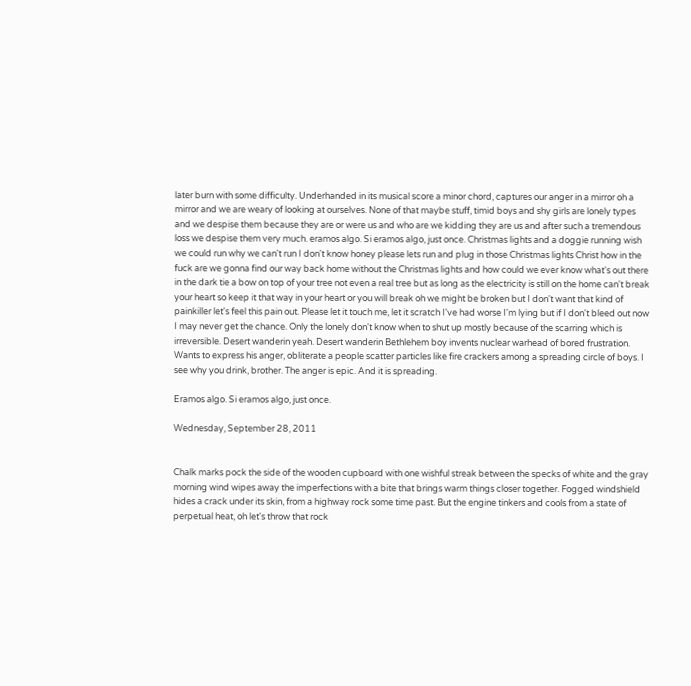later burn with some difficulty. Underhanded in its musical score a minor chord, captures our anger in a mirror oh a mirror and we are weary of looking at ourselves. None of that maybe stuff, timid boys and shy girls are lonely types and we despise them because they are or were us and who are we kidding they are us and after such a tremendous loss we despise them very much. eramos algo. Si eramos algo, just once. Christmas lights and a doggie running wish we could run why we can't run I don't know honey please lets run and plug in those Christmas lights Christ how in the fuck are we gonna find our way back home without the Christmas lights and how could we ever know what's out there in the dark tie a bow on top of your tree not even a real tree but as long as the electricity is still on the home can't break your heart so keep it that way in your heart or you will break oh we might be broken but I don't want that kind of painkiller let's feel this pain out. Please let it touch me, let it scratch I've had worse I'm lying but if I don't bleed out now I may never get the chance. Only the lonely don't know when to shut up mostly because of the scarring which is irreversible. Desert wanderin yeah. Desert wanderin Bethlehem boy invents nuclear warhead of bored frustration. Wants to express his anger, obliterate a people scatter particles like fire crackers among a spreading circle of boys. I see why you drink, brother. The anger is epic. And it is spreading.

Eramos algo. Si eramos algo, just once.

Wednesday, September 28, 2011


Chalk marks pock the side of the wooden cupboard with one wishful streak between the specks of white and the gray morning wind wipes away the imperfections with a bite that brings warm things closer together. Fogged windshield hides a crack under its skin, from a highway rock some time past. But the engine tinkers and cools from a state of perpetual heat, oh let's throw that rock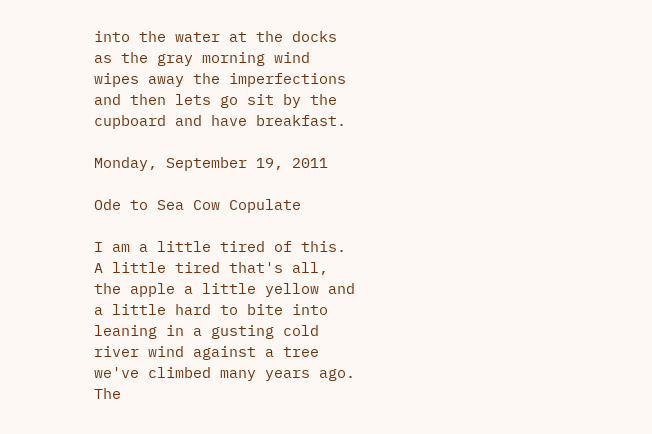into the water at the docks as the gray morning wind wipes away the imperfections and then lets go sit by the cupboard and have breakfast.

Monday, September 19, 2011

Ode to Sea Cow Copulate

I am a little tired of this. A little tired that's all, the apple a little yellow and a little hard to bite into leaning in a gusting cold river wind against a tree we've climbed many years ago. The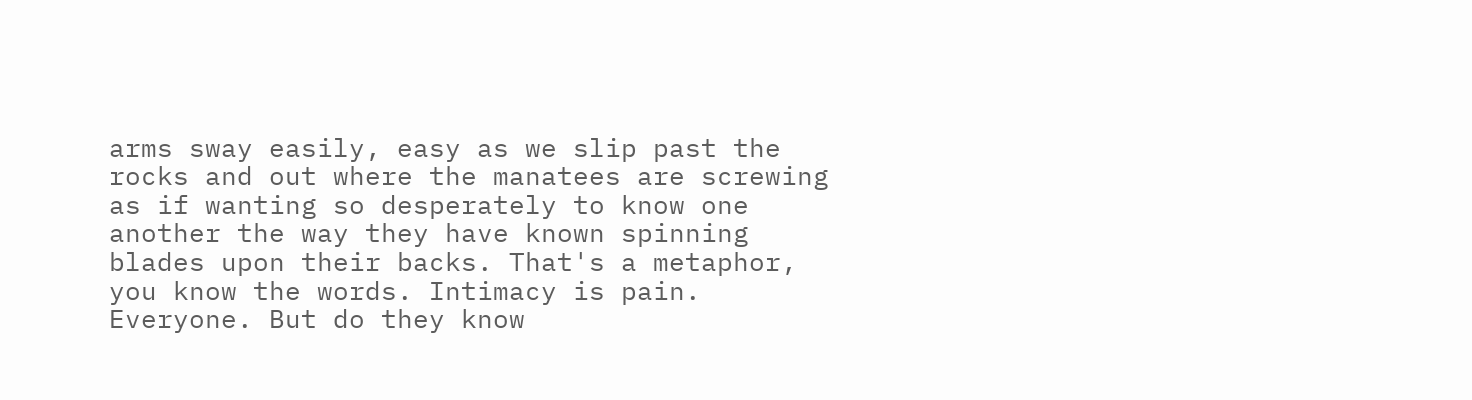arms sway easily, easy as we slip past the rocks and out where the manatees are screwing as if wanting so desperately to know one another the way they have known spinning blades upon their backs. That's a metaphor, you know the words. Intimacy is pain. Everyone. But do they know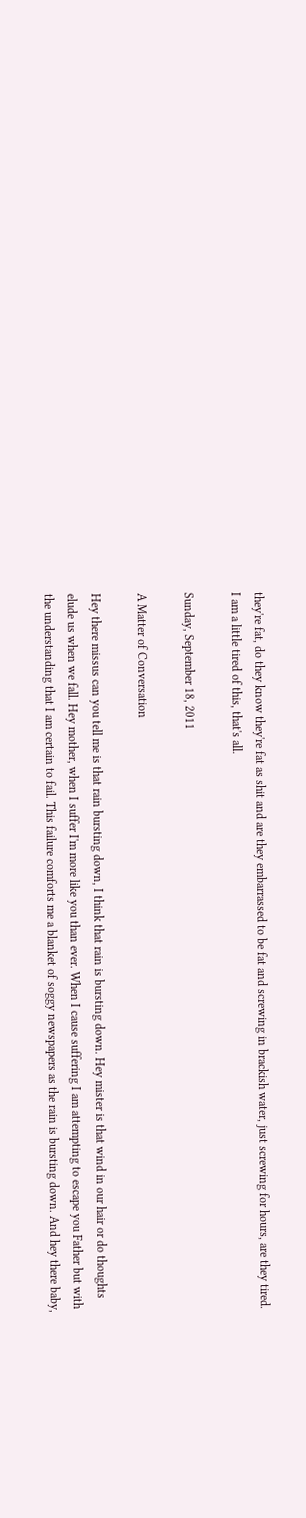they're fat, do they know they're fat as shit and are they embarrassed to be fat and screwing in brackish water, just screwing for hours, are they tired. I am a little tired of this, that's all.

Sunday, September 18, 2011

A Matter of Conversation

Hey there missus can you tell me is that rain bursting down, I think that rain is bursting down. Hey mister is that wind in our hair or do thoughts elude us when we fall. Hey mother, when I suffer I'm more like you than ever. When I cause suffering I am attempting to escape you Father but with the understanding that I am certain to fail. This failure comforts me a blanket of soggy newspapers as the rain is bursting down. And hey there baby,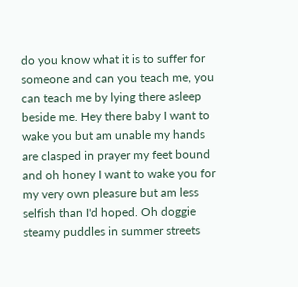do you know what it is to suffer for someone and can you teach me, you can teach me by lying there asleep beside me. Hey there baby I want to wake you but am unable my hands are clasped in prayer my feet bound and oh honey I want to wake you for my very own pleasure but am less selfish than I'd hoped. Oh doggie steamy puddles in summer streets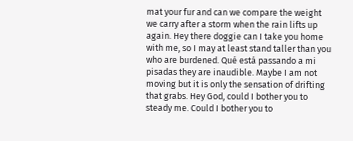mat your fur and can we compare the weight we carry after a storm when the rain lifts up again. Hey there doggie can I take you home with me, so I may at least stand taller than you who are burdened. Qué está passando a mi pisadas they are inaudible. Maybe I am not moving but it is only the sensation of drifting that grabs. Hey God, could I bother you to steady me. Could I bother you to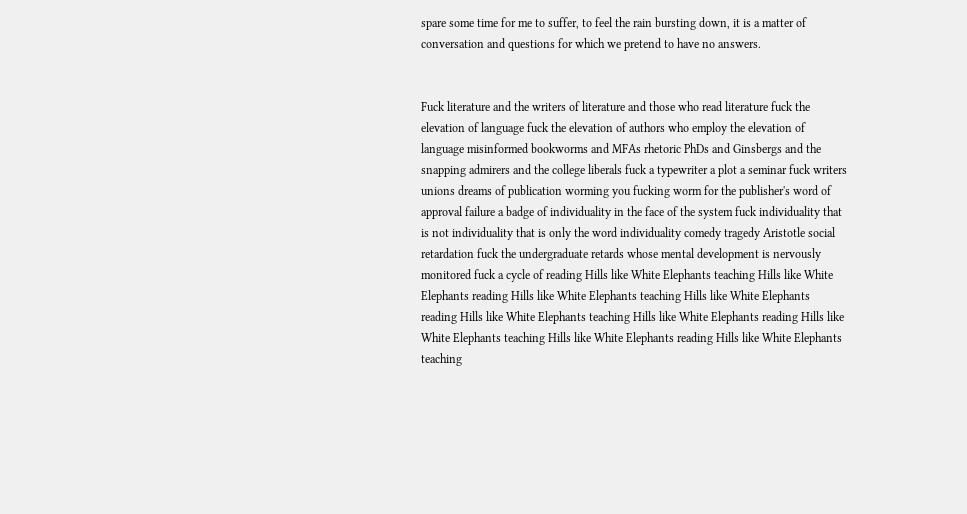spare some time for me to suffer, to feel the rain bursting down, it is a matter of conversation and questions for which we pretend to have no answers.


Fuck literature and the writers of literature and those who read literature fuck the elevation of language fuck the elevation of authors who employ the elevation of language misinformed bookworms and MFAs rhetoric PhDs and Ginsbergs and the snapping admirers and the college liberals fuck a typewriter a plot a seminar fuck writers unions dreams of publication worming you fucking worm for the publisher's word of approval failure a badge of individuality in the face of the system fuck individuality that is not individuality that is only the word individuality comedy tragedy Aristotle social retardation fuck the undergraduate retards whose mental development is nervously monitored fuck a cycle of reading Hills like White Elephants teaching Hills like White Elephants reading Hills like White Elephants teaching Hills like White Elephants reading Hills like White Elephants teaching Hills like White Elephants reading Hills like White Elephants teaching Hills like White Elephants reading Hills like White Elephants teaching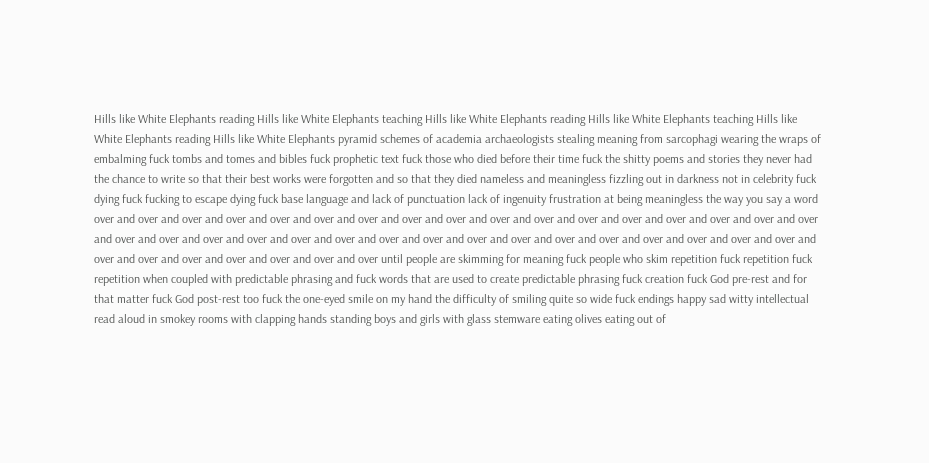Hills like White Elephants reading Hills like White Elephants teaching Hills like White Elephants reading Hills like White Elephants teaching Hills like White Elephants reading Hills like White Elephants pyramid schemes of academia archaeologists stealing meaning from sarcophagi wearing the wraps of embalming fuck tombs and tomes and bibles fuck prophetic text fuck those who died before their time fuck the shitty poems and stories they never had the chance to write so that their best works were forgotten and so that they died nameless and meaningless fizzling out in darkness not in celebrity fuck dying fuck fucking to escape dying fuck base language and lack of punctuation lack of ingenuity frustration at being meaningless the way you say a word over and over and over and over and over and over and over and over and over and over and over and over and over and over and over and over and over and over and over and over and over and over and over and over and over and over and over and over and over and over and over and over and over and over and over and over and over and over and over and over until people are skimming for meaning fuck people who skim repetition fuck repetition fuck repetition when coupled with predictable phrasing and fuck words that are used to create predictable phrasing fuck creation fuck God pre-rest and for that matter fuck God post-rest too fuck the one-eyed smile on my hand the difficulty of smiling quite so wide fuck endings happy sad witty intellectual read aloud in smokey rooms with clapping hands standing boys and girls with glass stemware eating olives eating out of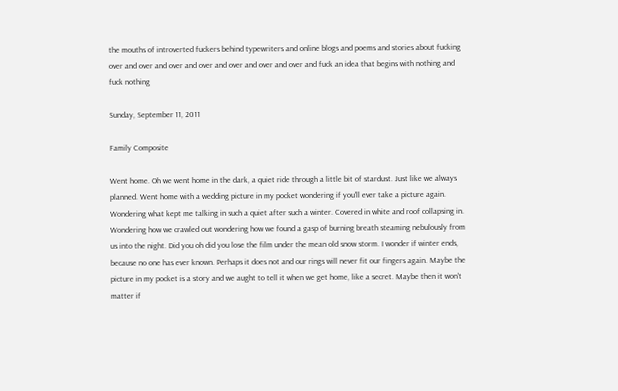the mouths of introverted fuckers behind typewriters and online blogs and poems and stories about fucking over and over and over and over and over and over and over and fuck an idea that begins with nothing and fuck nothing

Sunday, September 11, 2011

Family Composite

Went home. Oh we went home in the dark, a quiet ride through a little bit of stardust. Just like we always planned. Went home with a wedding picture in my pocket wondering if you'll ever take a picture again. Wondering what kept me talking in such a quiet after such a winter. Covered in white and roof collapsing in. Wondering how we crawled out wondering how we found a gasp of burning breath steaming nebulously from us into the night. Did you oh did you lose the film under the mean old snow storm. I wonder if winter ends, because no one has ever known. Perhaps it does not and our rings will never fit our fingers again. Maybe the picture in my pocket is a story and we aught to tell it when we get home, like a secret. Maybe then it won't matter if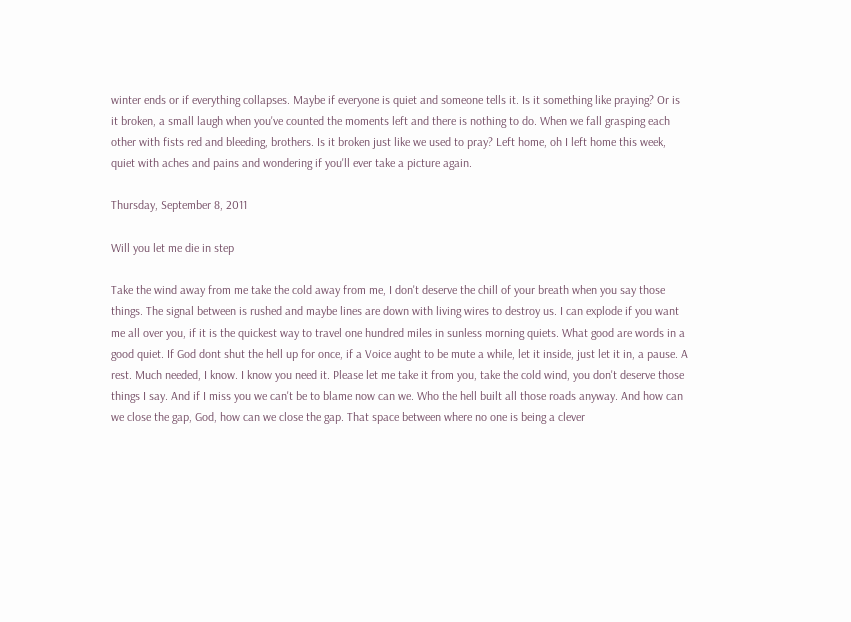winter ends or if everything collapses. Maybe if everyone is quiet and someone tells it. Is it something like praying? Or is it broken, a small laugh when you've counted the moments left and there is nothing to do. When we fall grasping each other with fists red and bleeding, brothers. Is it broken just like we used to pray? Left home, oh I left home this week, quiet with aches and pains and wondering if you'll ever take a picture again.

Thursday, September 8, 2011

Will you let me die in step

Take the wind away from me take the cold away from me, I don't deserve the chill of your breath when you say those things. The signal between is rushed and maybe lines are down with living wires to destroy us. I can explode if you want me all over you, if it is the quickest way to travel one hundred miles in sunless morning quiets. What good are words in a good quiet. If God dont shut the hell up for once, if a Voice aught to be mute a while, let it inside, just let it in, a pause. A rest. Much needed, I know. I know you need it. Please let me take it from you, take the cold wind, you don't deserve those things I say. And if I miss you we can't be to blame now can we. Who the hell built all those roads anyway. And how can we close the gap, God, how can we close the gap. That space between where no one is being a clever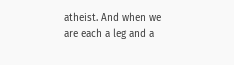atheist. And when we are each a leg and a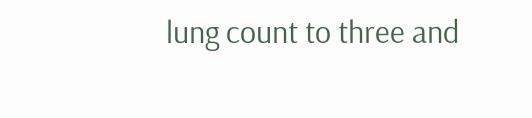lung count to three and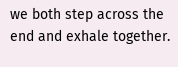we both step across the end and exhale together.